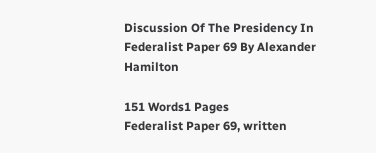Discussion Of The Presidency In Federalist Paper 69 By Alexander Hamilton

151 Words1 Pages
Federalist Paper 69, written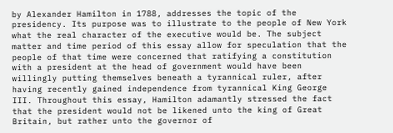by Alexander Hamilton in 1788, addresses the topic of the presidency. Its purpose was to illustrate to the people of New York what the real character of the executive would be. The subject matter and time period of this essay allow for speculation that the people of that time were concerned that ratifying a constitution with a president at the head of government would have been willingly putting themselves beneath a tyrannical ruler, after having recently gained independence from tyrannical King George III. Throughout this essay, Hamilton adamantly stressed the fact that the president would not be likened unto the king of Great Britain, but rather unto the governor of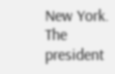New York. The president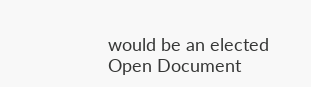would be an elected
Open Document